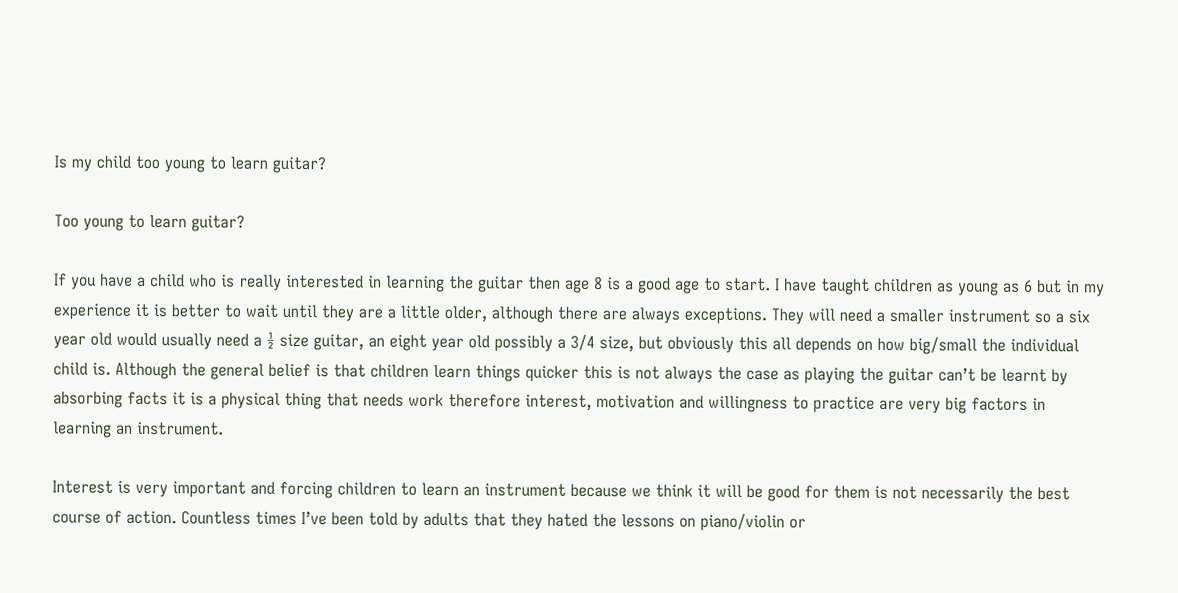Is my child too young to learn guitar?

Too young to learn guitar?

If you have a child who is really interested in learning the guitar then age 8 is a good age to start. I have taught children as young as 6 but in my experience it is better to wait until they are a little older, although there are always exceptions. They will need a smaller instrument so a six year old would usually need a ½ size guitar, an eight year old possibly a 3/4 size, but obviously this all depends on how big/small the individual child is. Although the general belief is that children learn things quicker this is not always the case as playing the guitar can’t be learnt by absorbing facts it is a physical thing that needs work therefore interest, motivation and willingness to practice are very big factors in learning an instrument.

Interest is very important and forcing children to learn an instrument because we think it will be good for them is not necessarily the best course of action. Countless times I’ve been told by adults that they hated the lessons on piano/violin or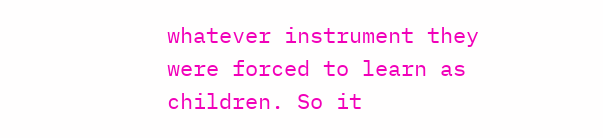whatever instrument they were forced to learn as children. So it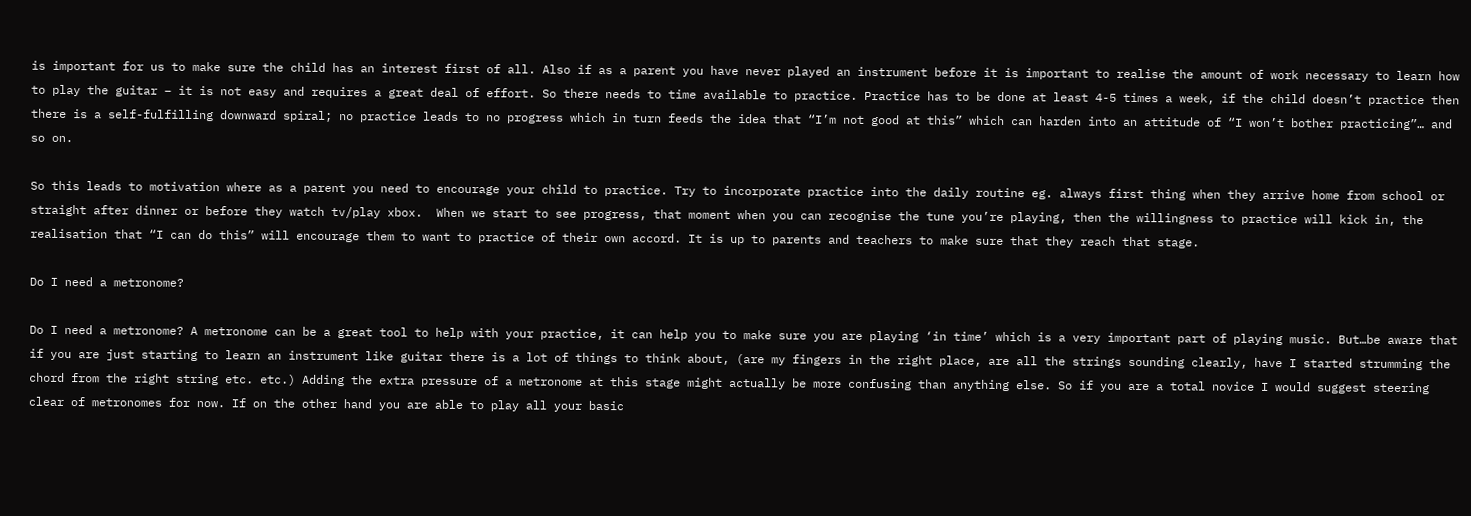is important for us to make sure the child has an interest first of all. Also if as a parent you have never played an instrument before it is important to realise the amount of work necessary to learn how to play the guitar – it is not easy and requires a great deal of effort. So there needs to time available to practice. Practice has to be done at least 4-5 times a week, if the child doesn’t practice then there is a self-fulfilling downward spiral; no practice leads to no progress which in turn feeds the idea that “I’m not good at this” which can harden into an attitude of “I won’t bother practicing”… and so on.

So this leads to motivation where as a parent you need to encourage your child to practice. Try to incorporate practice into the daily routine eg. always first thing when they arrive home from school or straight after dinner or before they watch tv/play xbox.  When we start to see progress, that moment when you can recognise the tune you’re playing, then the willingness to practice will kick in, the realisation that “I can do this” will encourage them to want to practice of their own accord. It is up to parents and teachers to make sure that they reach that stage.

Do I need a metronome?

Do I need a metronome? A metronome can be a great tool to help with your practice, it can help you to make sure you are playing ‘in time’ which is a very important part of playing music. But…be aware that if you are just starting to learn an instrument like guitar there is a lot of things to think about, (are my fingers in the right place, are all the strings sounding clearly, have I started strumming the chord from the right string etc. etc.) Adding the extra pressure of a metronome at this stage might actually be more confusing than anything else. So if you are a total novice I would suggest steering clear of metronomes for now. If on the other hand you are able to play all your basic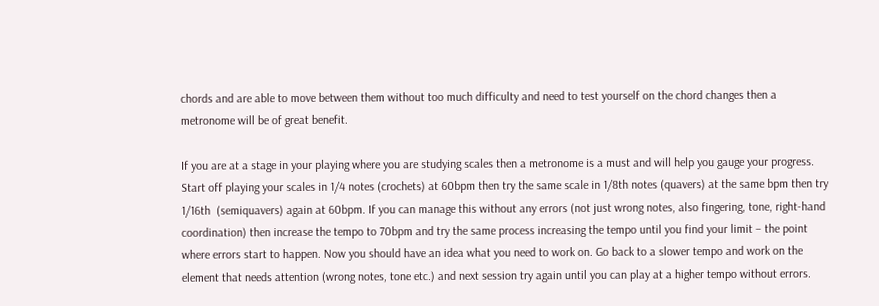chords and are able to move between them without too much difficulty and need to test yourself on the chord changes then a metronome will be of great benefit.

If you are at a stage in your playing where you are studying scales then a metronome is a must and will help you gauge your progress. Start off playing your scales in 1/4 notes (crochets) at 60bpm then try the same scale in 1/8th notes (quavers) at the same bpm then try 1/16th  (semiquavers) again at 60bpm. If you can manage this without any errors (not just wrong notes, also fingering, tone, right-hand coordination) then increase the tempo to 70bpm and try the same process increasing the tempo until you find your limit – the point where errors start to happen. Now you should have an idea what you need to work on. Go back to a slower tempo and work on the element that needs attention (wrong notes, tone etc.) and next session try again until you can play at a higher tempo without errors.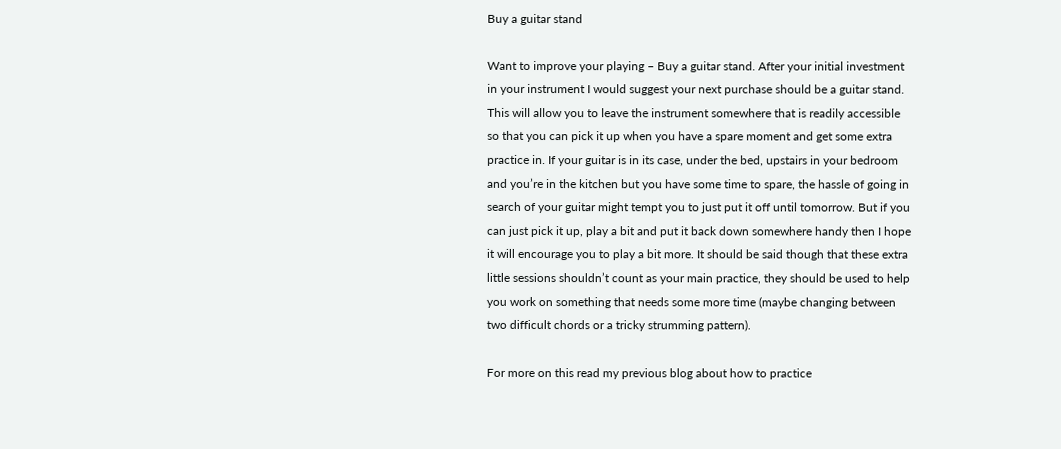Buy a guitar stand

Want to improve your playing – Buy a guitar stand. After your initial investment in your instrument I would suggest your next purchase should be a guitar stand. This will allow you to leave the instrument somewhere that is readily accessible so that you can pick it up when you have a spare moment and get some extra practice in. If your guitar is in its case, under the bed, upstairs in your bedroom and you’re in the kitchen but you have some time to spare, the hassle of going in search of your guitar might tempt you to just put it off until tomorrow. But if you can just pick it up, play a bit and put it back down somewhere handy then I hope it will encourage you to play a bit more. It should be said though that these extra little sessions shouldn’t count as your main practice, they should be used to help you work on something that needs some more time (maybe changing between two difficult chords or a tricky strumming pattern).

For more on this read my previous blog about how to practice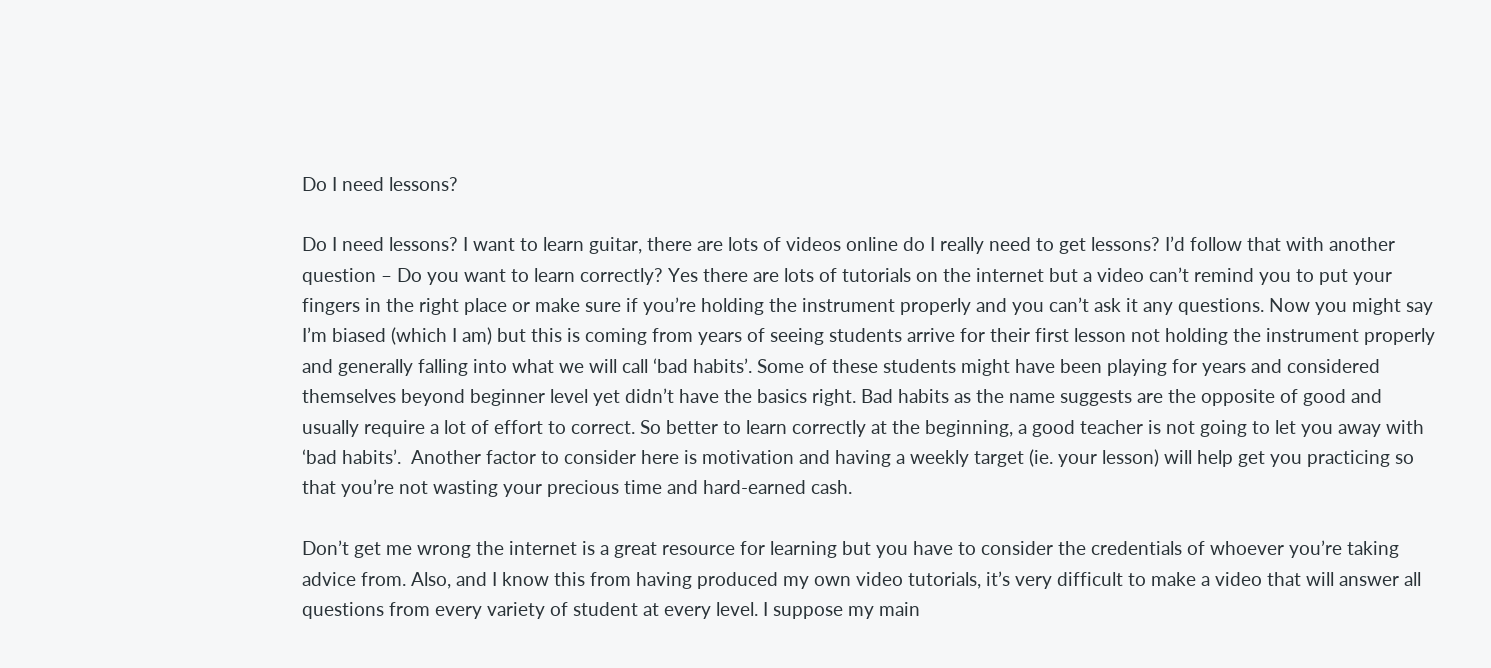Do I need lessons?

Do I need lessons? I want to learn guitar, there are lots of videos online do I really need to get lessons? I’d follow that with another question – Do you want to learn correctly? Yes there are lots of tutorials on the internet but a video can’t remind you to put your fingers in the right place or make sure if you’re holding the instrument properly and you can’t ask it any questions. Now you might say I’m biased (which I am) but this is coming from years of seeing students arrive for their first lesson not holding the instrument properly and generally falling into what we will call ‘bad habits’. Some of these students might have been playing for years and considered themselves beyond beginner level yet didn’t have the basics right. Bad habits as the name suggests are the opposite of good and usually require a lot of effort to correct. So better to learn correctly at the beginning, a good teacher is not going to let you away with ‘bad habits’.  Another factor to consider here is motivation and having a weekly target (ie. your lesson) will help get you practicing so that you’re not wasting your precious time and hard-earned cash.

Don’t get me wrong the internet is a great resource for learning but you have to consider the credentials of whoever you’re taking advice from. Also, and I know this from having produced my own video tutorials, it’s very difficult to make a video that will answer all questions from every variety of student at every level. I suppose my main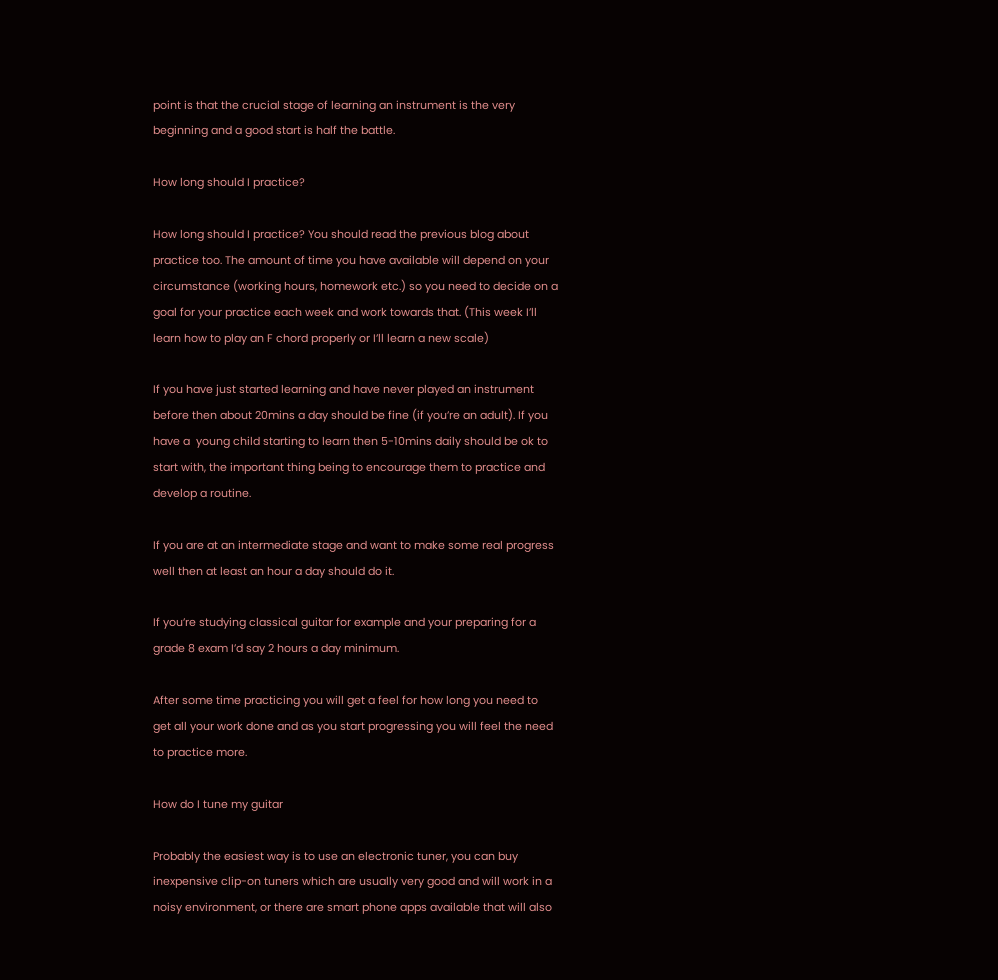point is that the crucial stage of learning an instrument is the very beginning and a good start is half the battle.

How long should I practice?

How long should I practice? You should read the previous blog about practice too. The amount of time you have available will depend on your circumstance (working hours, homework etc.) so you need to decide on a goal for your practice each week and work towards that. (This week I’ll learn how to play an F chord properly or I’ll learn a new scale)

If you have just started learning and have never played an instrument before then about 20mins a day should be fine (if you’re an adult). If you have a  young child starting to learn then 5-10mins daily should be ok to start with, the important thing being to encourage them to practice and develop a routine.

If you are at an intermediate stage and want to make some real progress well then at least an hour a day should do it.

If you’re studying classical guitar for example and your preparing for a grade 8 exam I’d say 2 hours a day minimum.

After some time practicing you will get a feel for how long you need to get all your work done and as you start progressing you will feel the need to practice more.

How do I tune my guitar

Probably the easiest way is to use an electronic tuner, you can buy inexpensive clip-on tuners which are usually very good and will work in a noisy environment, or there are smart phone apps available that will also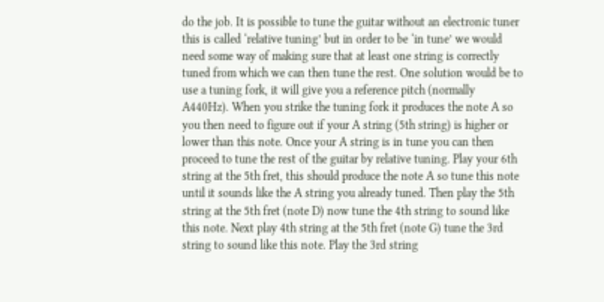do the job. It is possible to tune the guitar without an electronic tuner this is called ‘relative tuning’ but in order to be ‘in tune’ we would need some way of making sure that at least one string is correctly tuned from which we can then tune the rest. One solution would be to use a tuning fork, it will give you a reference pitch (normally A440Hz). When you strike the tuning fork it produces the note A so you then need to figure out if your A string (5th string) is higher or lower than this note. Once your A string is in tune you can then proceed to tune the rest of the guitar by relative tuning. Play your 6th string at the 5th fret, this should produce the note A so tune this note until it sounds like the A string you already tuned. Then play the 5th string at the 5th fret (note D) now tune the 4th string to sound like this note. Next play 4th string at the 5th fret (note G) tune the 3rd string to sound like this note. Play the 3rd string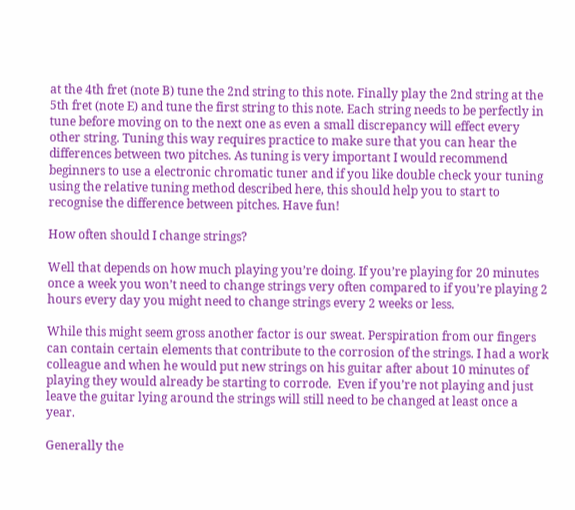at the 4th fret (note B) tune the 2nd string to this note. Finally play the 2nd string at the 5th fret (note E) and tune the first string to this note. Each string needs to be perfectly in tune before moving on to the next one as even a small discrepancy will effect every other string. Tuning this way requires practice to make sure that you can hear the differences between two pitches. As tuning is very important I would recommend beginners to use a electronic chromatic tuner and if you like double check your tuning using the relative tuning method described here, this should help you to start to recognise the difference between pitches. Have fun!

How often should I change strings?

Well that depends on how much playing you’re doing. If you’re playing for 20 minutes once a week you won’t need to change strings very often compared to if you’re playing 2 hours every day you might need to change strings every 2 weeks or less.

While this might seem gross another factor is our sweat. Perspiration from our fingers can contain certain elements that contribute to the corrosion of the strings. I had a work colleague and when he would put new strings on his guitar after about 10 minutes of playing they would already be starting to corrode.  Even if you’re not playing and just leave the guitar lying around the strings will still need to be changed at least once a year.

Generally the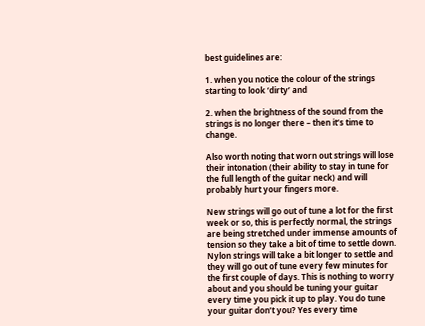best guidelines are:

1. when you notice the colour of the strings starting to look ‘dirty’ and

2. when the brightness of the sound from the strings is no longer there – then it’s time to change.

Also worth noting that worn out strings will lose their intonation (their ability to stay in tune for the full length of the guitar neck) and will probably hurt your fingers more.

New strings will go out of tune a lot for the first week or so, this is perfectly normal, the strings are being stretched under immense amounts of tension so they take a bit of time to settle down. Nylon strings will take a bit longer to settle and they will go out of tune every few minutes for the first couple of days. This is nothing to worry about and you should be tuning your guitar every time you pick it up to play. You do tune your guitar don’t you? Yes every time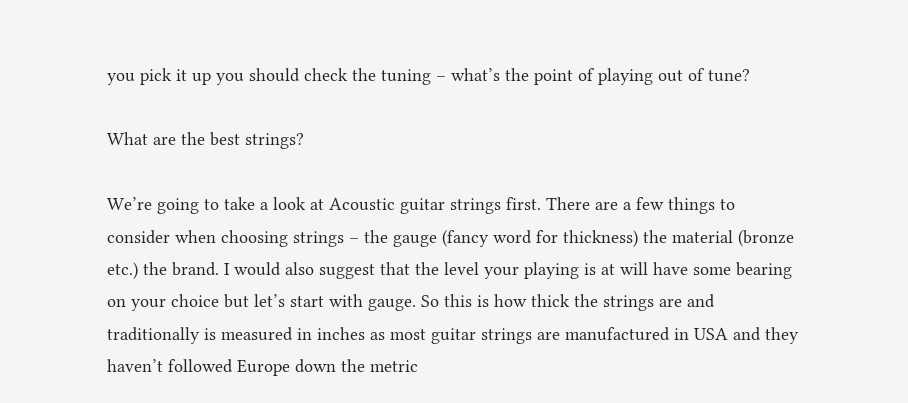you pick it up you should check the tuning – what’s the point of playing out of tune?

What are the best strings?

We’re going to take a look at Acoustic guitar strings first. There are a few things to consider when choosing strings – the gauge (fancy word for thickness) the material (bronze etc.) the brand. I would also suggest that the level your playing is at will have some bearing on your choice but let’s start with gauge. So this is how thick the strings are and traditionally is measured in inches as most guitar strings are manufactured in USA and they haven’t followed Europe down the metric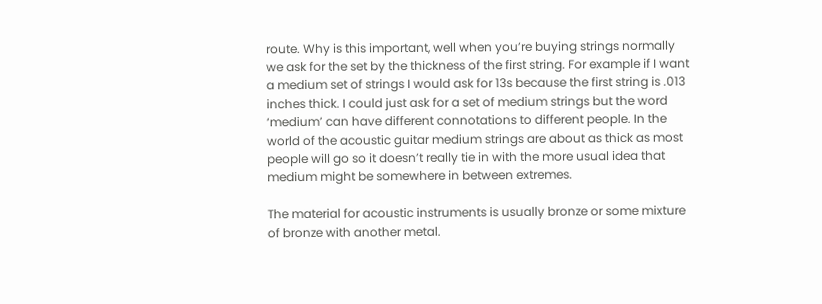route. Why is this important, well when you’re buying strings normally we ask for the set by the thickness of the first string. For example if I want a medium set of strings I would ask for 13s because the first string is .013 inches thick. I could just ask for a set of medium strings but the word ‘medium’ can have different connotations to different people. In the world of the acoustic guitar medium strings are about as thick as most people will go so it doesn’t really tie in with the more usual idea that medium might be somewhere in between extremes.

The material for acoustic instruments is usually bronze or some mixture of bronze with another metal.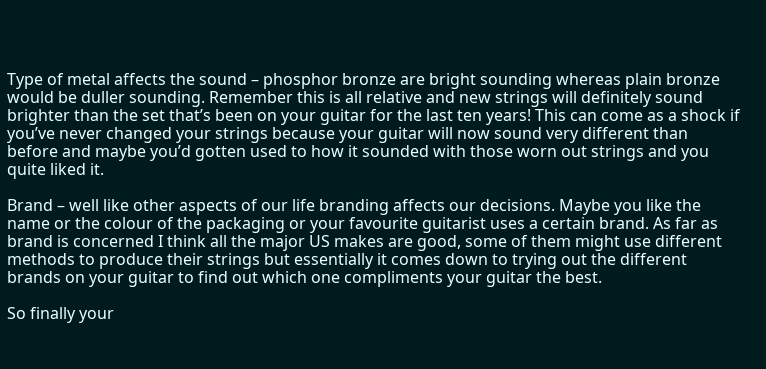Type of metal affects the sound – phosphor bronze are bright sounding whereas plain bronze would be duller sounding. Remember this is all relative and new strings will definitely sound brighter than the set that’s been on your guitar for the last ten years! This can come as a shock if you’ve never changed your strings because your guitar will now sound very different than before and maybe you’d gotten used to how it sounded with those worn out strings and you quite liked it.

Brand – well like other aspects of our life branding affects our decisions. Maybe you like the name or the colour of the packaging or your favourite guitarist uses a certain brand. As far as brand is concerned I think all the major US makes are good, some of them might use different methods to produce their strings but essentially it comes down to trying out the different brands on your guitar to find out which one compliments your guitar the best.

So finally your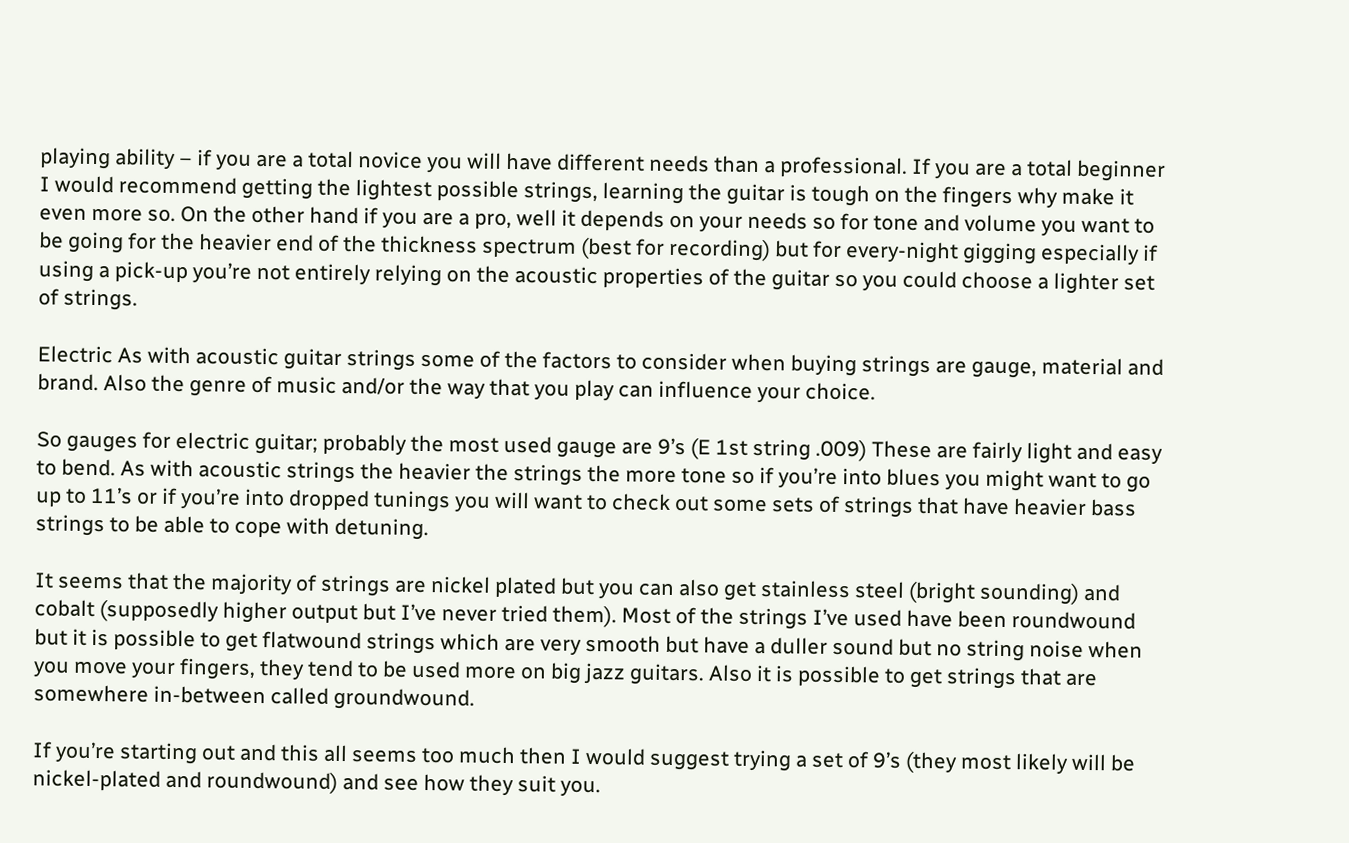playing ability – if you are a total novice you will have different needs than a professional. If you are a total beginner I would recommend getting the lightest possible strings, learning the guitar is tough on the fingers why make it even more so. On the other hand if you are a pro, well it depends on your needs so for tone and volume you want to be going for the heavier end of the thickness spectrum (best for recording) but for every-night gigging especially if using a pick-up you’re not entirely relying on the acoustic properties of the guitar so you could choose a lighter set of strings.

Electric As with acoustic guitar strings some of the factors to consider when buying strings are gauge, material and brand. Also the genre of music and/or the way that you play can influence your choice.

So gauges for electric guitar; probably the most used gauge are 9’s (E 1st string .009) These are fairly light and easy to bend. As with acoustic strings the heavier the strings the more tone so if you’re into blues you might want to go up to 11’s or if you’re into dropped tunings you will want to check out some sets of strings that have heavier bass strings to be able to cope with detuning.

It seems that the majority of strings are nickel plated but you can also get stainless steel (bright sounding) and cobalt (supposedly higher output but I’ve never tried them). Most of the strings I’ve used have been roundwound but it is possible to get flatwound strings which are very smooth but have a duller sound but no string noise when you move your fingers, they tend to be used more on big jazz guitars. Also it is possible to get strings that are somewhere in-between called groundwound.

If you’re starting out and this all seems too much then I would suggest trying a set of 9’s (they most likely will be nickel-plated and roundwound) and see how they suit you.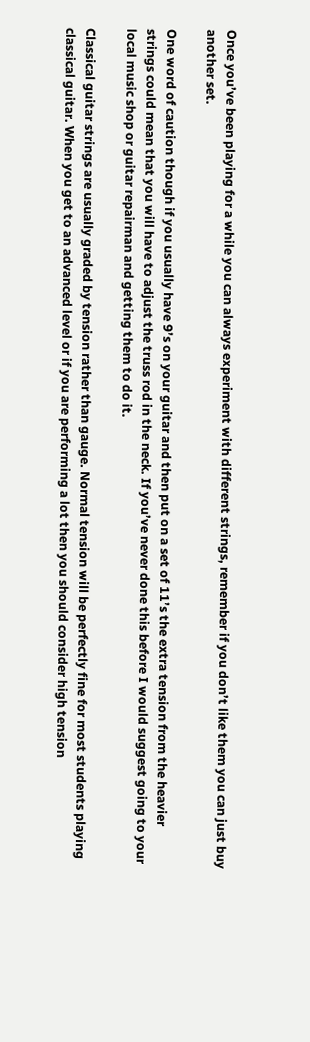Once you’ve been playing for a while you can always experiment with different strings, remember if you don’t like them you can just buy another set.

One word of caution though if you usually have 9’s on your guitar and then put on a set of 11’s the extra tension from the heavier strings could mean that you will have to adjust the truss rod in the neck. If you’ve never done this before I would suggest going to your local music shop or guitar repairman and getting them to do it.

Classical guitar strings are usually graded by tension rather than gauge. Normal tension will be perfectly fine for most students playing classical guitar. When you get to an advanced level or if you are performing a lot then you should consider high tension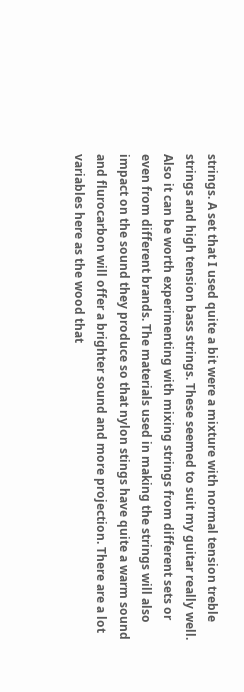strings. A set that I used quite a bit were a mixture with normal tension treble strings and high tension bass strings. These seemed to suit my guitar really well. Also it can be worth experimenting with mixing strings from different sets or even from different brands. The materials used in making the strings will also impact on the sound they produce so that nylon stings have quite a warm sound and flurocarbon will offer a brighter sound and more projection. There are a lot variables here as the wood that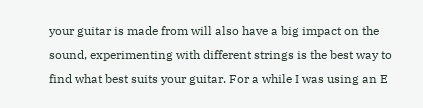your guitar is made from will also have a big impact on the sound, experimenting with different strings is the best way to find what best suits your guitar. For a while I was using an E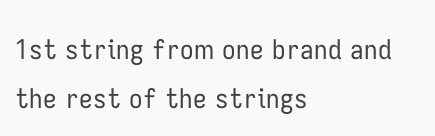1st string from one brand and the rest of the strings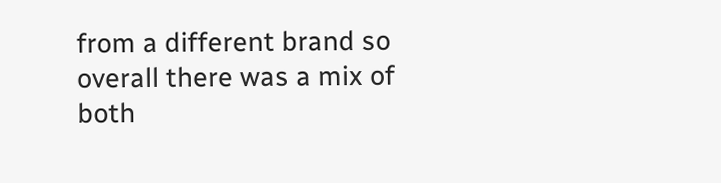from a different brand so overall there was a mix of both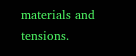materials and tensions.